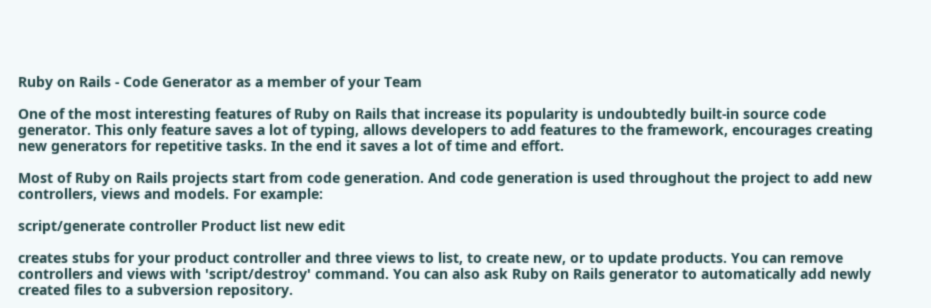Ruby on Rails - Code Generator as a member of your Team

One of the most interesting features of Ruby on Rails that increase its popularity is undoubtedly built-in source code generator. This only feature saves a lot of typing, allows developers to add features to the framework, encourages creating new generators for repetitive tasks. In the end it saves a lot of time and effort.

Most of Ruby on Rails projects start from code generation. And code generation is used throughout the project to add new controllers, views and models. For example:

script/generate controller Product list new edit

creates stubs for your product controller and three views to list, to create new, or to update products. You can remove controllers and views with 'script/destroy' command. You can also ask Ruby on Rails generator to automatically add newly created files to a subversion repository.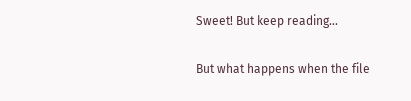Sweet! But keep reading...

But what happens when the file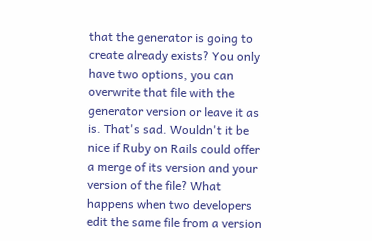that the generator is going to create already exists? You only have two options, you can overwrite that file with the generator version or leave it as is. That's sad. Wouldn't it be nice if Ruby on Rails could offer a merge of its version and your version of the file? What happens when two developers edit the same file from a version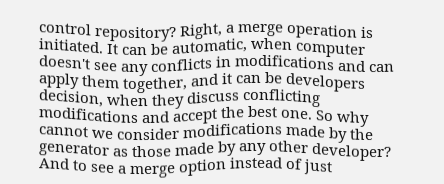control repository? Right, a merge operation is initiated. It can be automatic, when computer doesn't see any conflicts in modifications and can apply them together, and it can be developers decision, when they discuss conflicting modifications and accept the best one. So why cannot we consider modifications made by the generator as those made by any other developer? And to see a merge option instead of just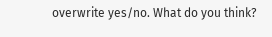overwrite yes/no. What do you think?